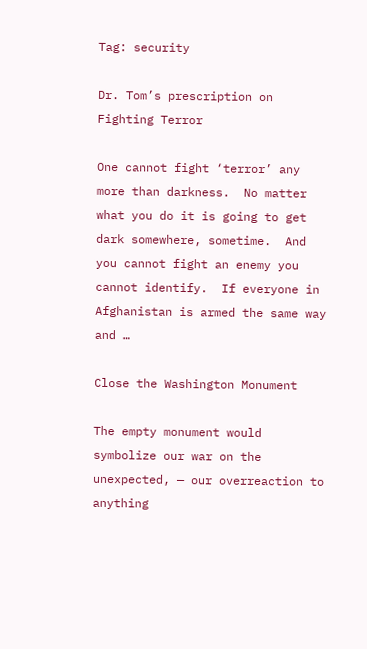Tag: security

Dr. Tom’s prescription on Fighting Terror

One cannot fight ‘terror’ any more than darkness.  No matter what you do it is going to get dark somewhere, sometime.  And you cannot fight an enemy you cannot identify.  If everyone in Afghanistan is armed the same way and …

Close the Washington Monument

The empty monument would symbolize our war on the unexpected, — our overreaction to anything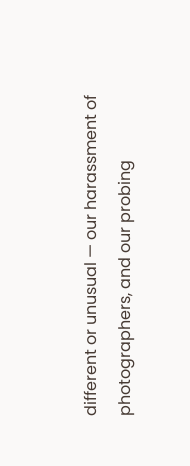different or unusual — our harassment of photographers, and our probing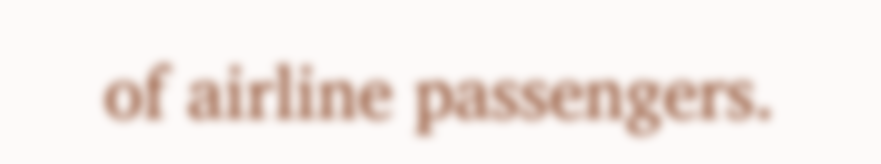of airline passengers.